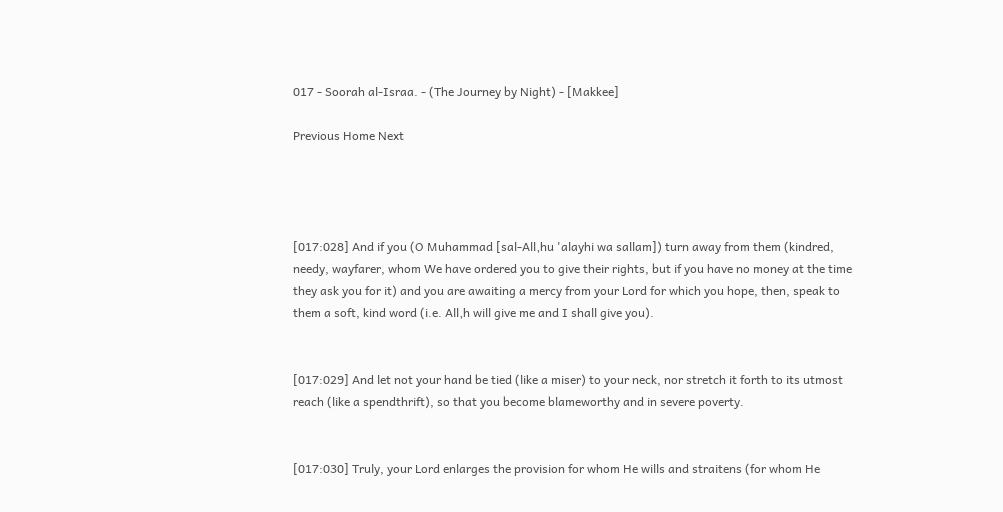017 - Soorah al-Israa. - (The Journey by Night) - [Makkee]

Previous Home Next




[017:028] And if you (O Muhammad [sal-All‚hu 'alayhi wa sallam]) turn away from them (kindred, needy, wayfarer, whom We have ordered you to give their rights, but if you have no money at the time they ask you for it) and you are awaiting a mercy from your Lord for which you hope, then, speak to them a soft, kind word (i.e. All‚h will give me and I shall give you).


[017:029] And let not your hand be tied (like a miser) to your neck, nor stretch it forth to its utmost reach (like a spendthrift), so that you become blameworthy and in severe poverty.


[017:030] Truly, your Lord enlarges the provision for whom He wills and straitens (for whom He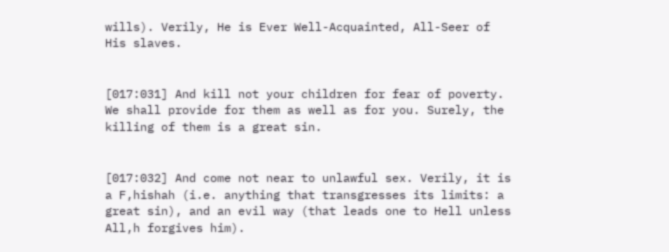wills). Verily, He is Ever Well-Acquainted, All-Seer of His slaves.


[017:031] And kill not your children for fear of poverty. We shall provide for them as well as for you. Surely, the killing of them is a great sin.


[017:032] And come not near to unlawful sex. Verily, it is a F‚hishah (i.e. anything that transgresses its limits: a great sin), and an evil way (that leads one to Hell unless All‚h forgives him).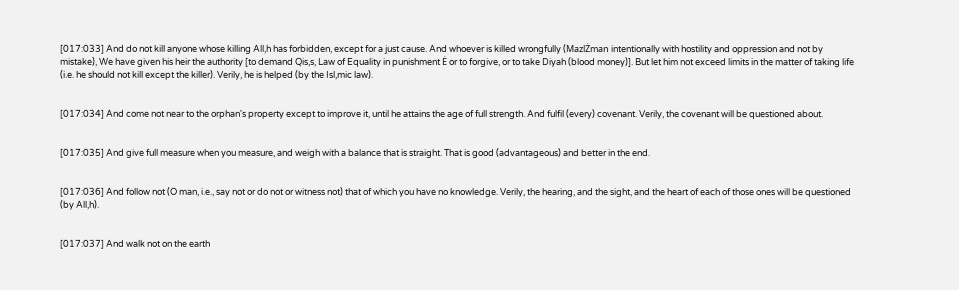[017:033] And do not kill anyone whose killing All‚h has forbidden, except for a just cause. And whoever is killed wrongfully (MazlŻman intentionally with hostility and oppression and not by mistake), We have given his heir the authority [to demand Qis‚s, Law of Equality in punishment Ė or to forgive, or to take Diyah (blood money)]. But let him not exceed limits in the matter of taking life (i.e. he should not kill except the killer). Verily, he is helped (by the Isl‚mic law).


[017:034] And come not near to the orphan's property except to improve it, until he attains the age of full strength. And fulfil (every) covenant. Verily, the covenant will be questioned about.


[017:035] And give full measure when you measure, and weigh with a balance that is straight. That is good (advantageous) and better in the end.


[017:036] And follow not (O man, i.e., say not or do not or witness not) that of which you have no knowledge. Verily, the hearing, and the sight, and the heart of each of those ones will be questioned (by All‚h).


[017:037] And walk not on the earth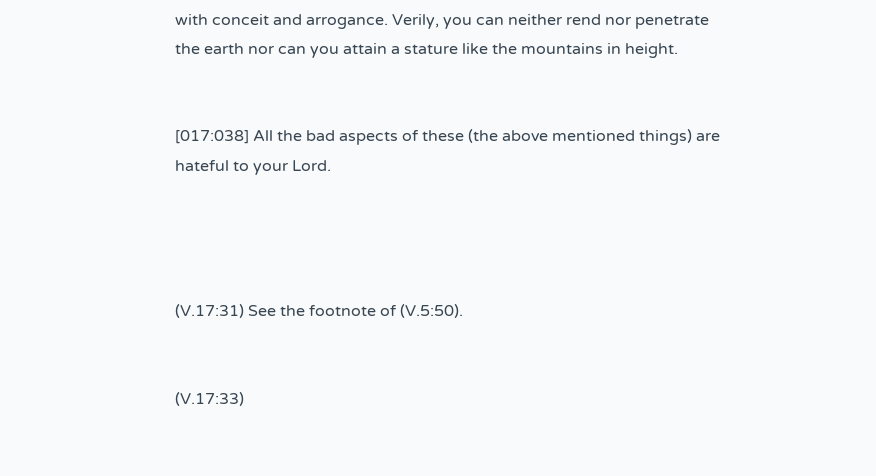with conceit and arrogance. Verily, you can neither rend nor penetrate the earth nor can you attain a stature like the mountains in height.


[017:038] All the bad aspects of these (the above mentioned things) are hateful to your Lord.




(V.17:31) See the footnote of (V.5:50).


(V.17:33)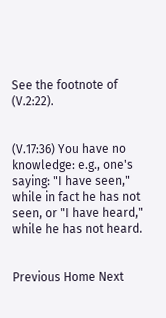See the footnote of (V.2:22).


(V.17:36) You have no knowledge: e.g., one's saying: "I have seen," while in fact he has not seen, or "I have heard," while he has not heard.


Previous Home Next